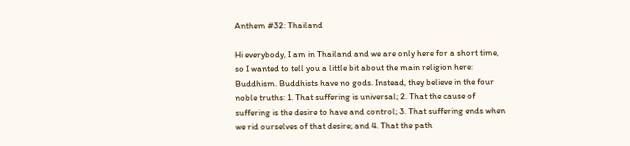Anthem #32: Thailand

Hi everybody, I am in Thailand and we are only here for a short time, so I wanted to tell you a little bit about the main religion here: Buddhism. Buddhists have no gods. Instead, they believe in the four noble truths: 1. That suffering is universal; 2. That the cause of suffering is the desire to have and control; 3. That suffering ends when we rid ourselves of that desire; and 4. That the path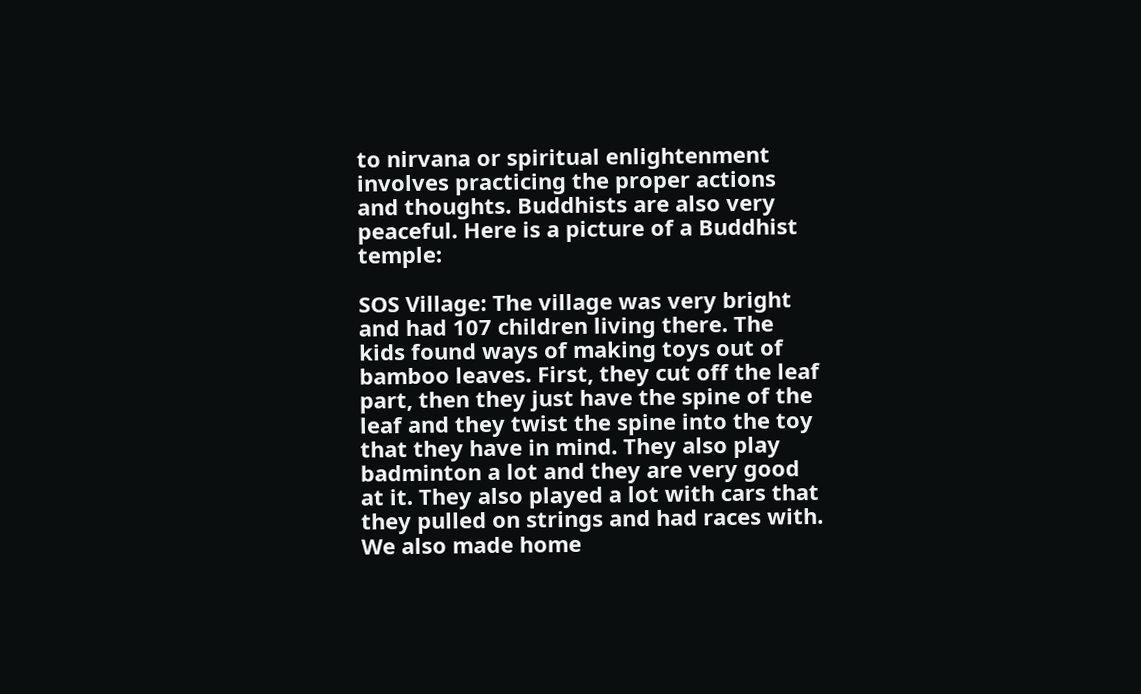to nirvana or spiritual enlightenment involves practicing the proper actions and thoughts. Buddhists are also very peaceful. Here is a picture of a Buddhist temple:

SOS Village: The village was very bright and had 107 children living there. The kids found ways of making toys out of bamboo leaves. First, they cut off the leaf part, then they just have the spine of the leaf and they twist the spine into the toy that they have in mind. They also play badminton a lot and they are very good at it. They also played a lot with cars that they pulled on strings and had races with. We also made home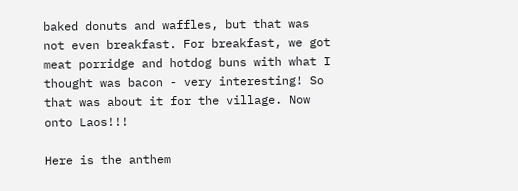baked donuts and waffles, but that was not even breakfast. For breakfast, we got meat porridge and hotdog buns with what I thought was bacon - very interesting! So that was about it for the village. Now onto Laos!!!

Here is the anthem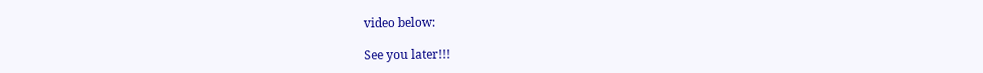video below:

See you later!!!